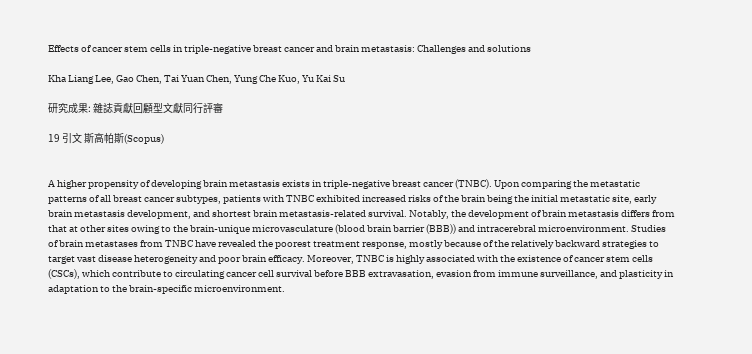Effects of cancer stem cells in triple-negative breast cancer and brain metastasis: Challenges and solutions

Kha Liang Lee, Gao Chen, Tai Yuan Chen, Yung Che Kuo, Yu Kai Su

研究成果: 雜誌貢獻回顧型文獻同行評審

19 引文 斯高帕斯(Scopus)


A higher propensity of developing brain metastasis exists in triple-negative breast cancer (TNBC). Upon comparing the metastatic patterns of all breast cancer subtypes, patients with TNBC exhibited increased risks of the brain being the initial metastatic site, early brain metastasis development, and shortest brain metastasis-related survival. Notably, the development of brain metastasis differs from that at other sites owing to the brain-unique microvasculature (blood brain barrier (BBB)) and intracerebral microenvironment. Studies of brain metastases from TNBC have revealed the poorest treatment response, mostly because of the relatively backward strategies to target vast disease heterogeneity and poor brain efficacy. Moreover, TNBC is highly associated with the existence of cancer stem cells (CSCs), which contribute to circulating cancer cell survival before BBB extravasation, evasion from immune surveillance, and plasticity in adaptation to the brain-specific microenvironment.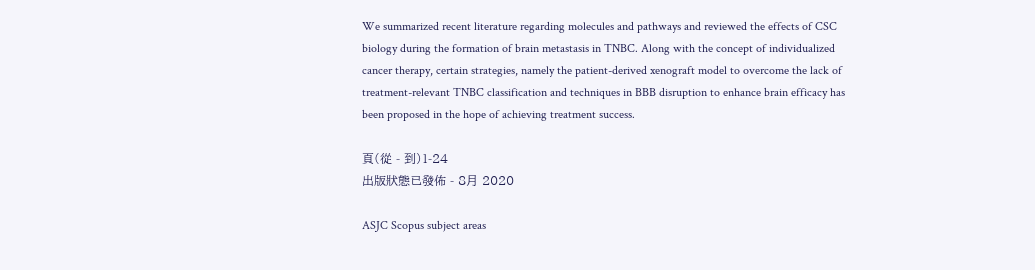We summarized recent literature regarding molecules and pathways and reviewed the effects of CSC biology during the formation of brain metastasis in TNBC. Along with the concept of individualized cancer therapy, certain strategies, namely the patient-derived xenograft model to overcome the lack of treatment-relevant TNBC classification and techniques in BBB disruption to enhance brain efficacy has been proposed in the hope of achieving treatment success.

頁(從 - 到)1-24
出版狀態已發佈 - 8月 2020

ASJC Scopus subject areas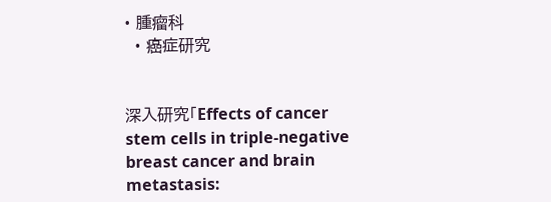• 腫瘤科
  • 癌症研究


深入研究「Effects of cancer stem cells in triple-negative breast cancer and brain metastasis: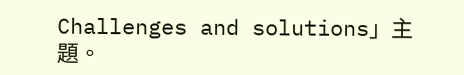Challenges and solutions」主題。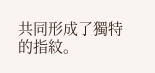共同形成了獨特的指紋。